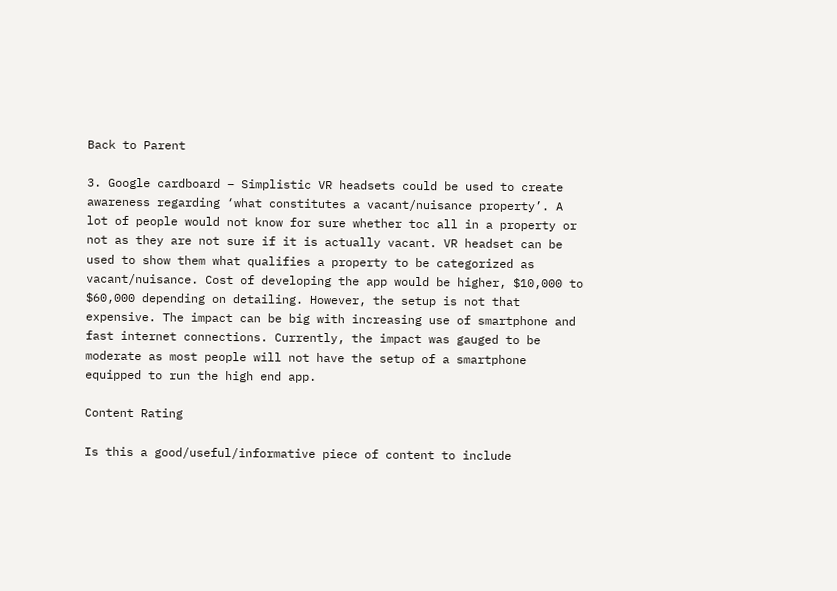Back to Parent

3. Google cardboard – Simplistic VR headsets could be used to create awareness regarding ‘what constitutes a vacant/nuisance property’. A lot of people would not know for sure whether toc all in a property or not as they are not sure if it is actually vacant. VR headset can be used to show them what qualifies a property to be categorized as vacant/nuisance. Cost of developing the app would be higher, $10,000 to $60,000 depending on detailing. However, the setup is not that expensive. The impact can be big with increasing use of smartphone and fast internet connections. Currently, the impact was gauged to be moderate as most people will not have the setup of a smartphone equipped to run the high end app.

Content Rating

Is this a good/useful/informative piece of content to include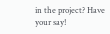in the project? Have your say!